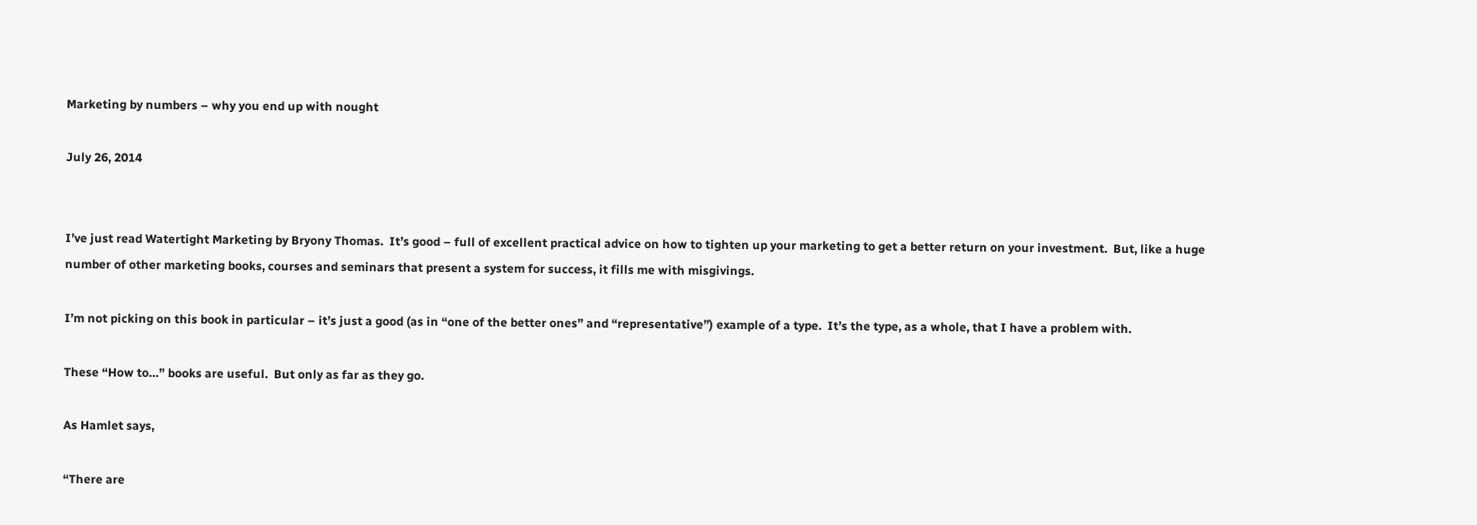Marketing by numbers – why you end up with nought

July 26, 2014


I’ve just read Watertight Marketing by Bryony Thomas.  It’s good – full of excellent practical advice on how to tighten up your marketing to get a better return on your investment.  But, like a huge number of other marketing books, courses and seminars that present a system for success, it fills me with misgivings.

I’m not picking on this book in particular – it’s just a good (as in “one of the better ones” and “representative”) example of a type.  It’s the type, as a whole, that I have a problem with.

These “How to…” books are useful.  But only as far as they go.

As Hamlet says,

“There are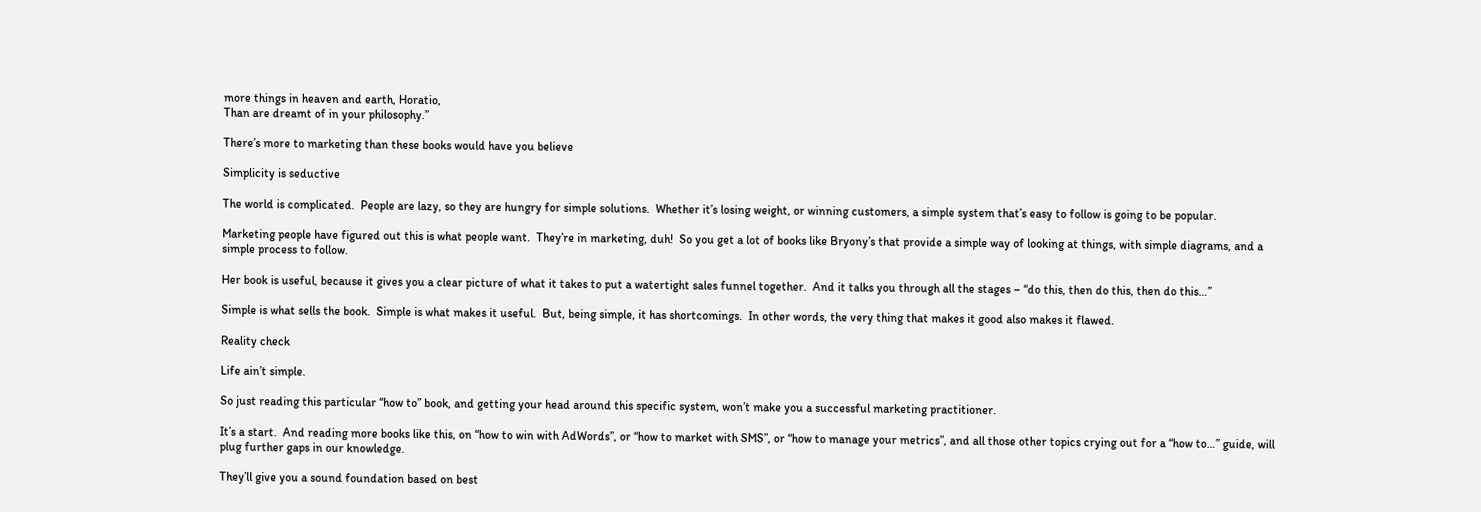more things in heaven and earth, Horatio,
Than are dreamt of in your philosophy.”

There’s more to marketing than these books would have you believe

Simplicity is seductive

The world is complicated.  People are lazy, so they are hungry for simple solutions.  Whether it’s losing weight, or winning customers, a simple system that’s easy to follow is going to be popular.

Marketing people have figured out this is what people want.  They’re in marketing, duh!  So you get a lot of books like Bryony’s that provide a simple way of looking at things, with simple diagrams, and a simple process to follow.

Her book is useful, because it gives you a clear picture of what it takes to put a watertight sales funnel together.  And it talks you through all the stages – “do this, then do this, then do this…”

Simple is what sells the book.  Simple is what makes it useful.  But, being simple, it has shortcomings.  In other words, the very thing that makes it good also makes it flawed.

Reality check

Life ain’t simple.

So just reading this particular “how to” book, and getting your head around this specific system, won’t make you a successful marketing practitioner.

It’s a start.  And reading more books like this, on “how to win with AdWords”, or “how to market with SMS”, or “how to manage your metrics”, and all those other topics crying out for a “how to…” guide, will plug further gaps in our knowledge.

They’ll give you a sound foundation based on best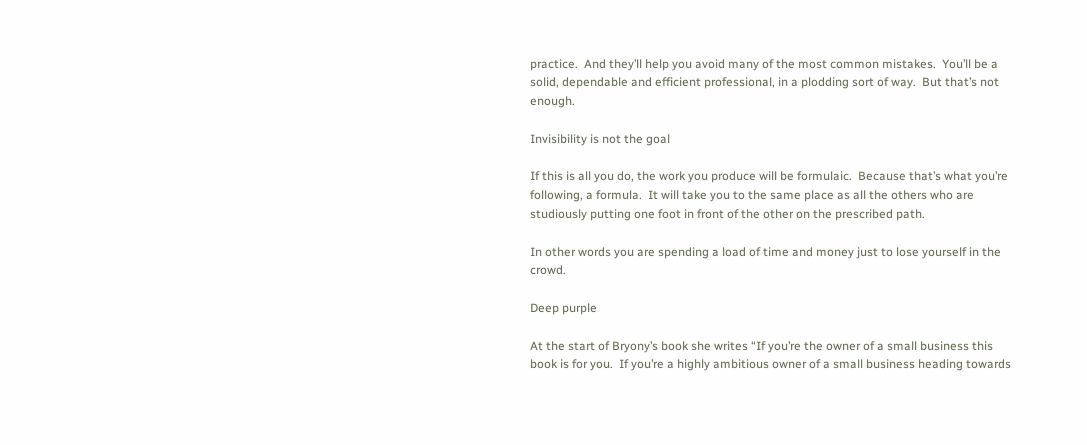practice.  And they’ll help you avoid many of the most common mistakes.  You’ll be a solid, dependable and efficient professional, in a plodding sort of way.  But that’s not enough.

Invisibility is not the goal

If this is all you do, the work you produce will be formulaic.  Because that’s what you’re following, a formula.  It will take you to the same place as all the others who are studiously putting one foot in front of the other on the prescribed path.

In other words you are spending a load of time and money just to lose yourself in the crowd.

Deep purple

At the start of Bryony’s book she writes “If you’re the owner of a small business this book is for you.  If you’re a highly ambitious owner of a small business heading towards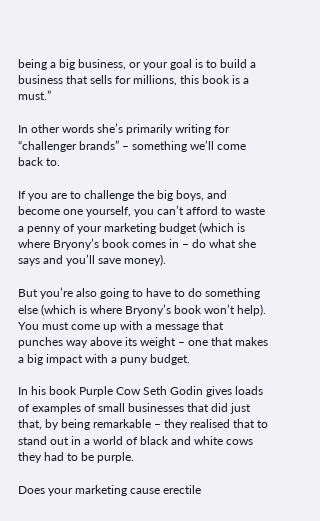being a big business, or your goal is to build a business that sells for millions, this book is a must.”

In other words she’s primarily writing for “challenger brands” – something we’ll come back to.

If you are to challenge the big boys, and become one yourself, you can’t afford to waste a penny of your marketing budget (which is where Bryony’s book comes in – do what she says and you’ll save money).

But you’re also going to have to do something else (which is where Bryony’s book won’t help).  You must come up with a message that punches way above its weight – one that makes a big impact with a puny budget.

In his book Purple Cow Seth Godin gives loads of examples of small businesses that did just that, by being remarkable – they realised that to stand out in a world of black and white cows they had to be purple.

Does your marketing cause erectile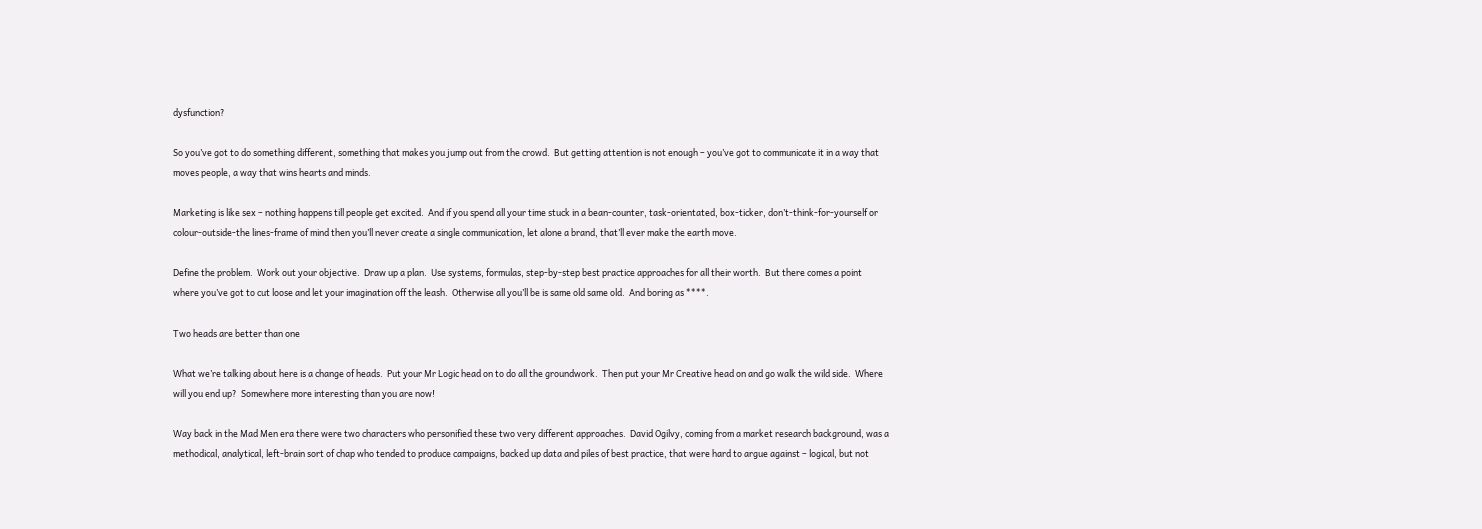dysfunction?

So you’ve got to do something different, something that makes you jump out from the crowd.  But getting attention is not enough – you’ve got to communicate it in a way that moves people, a way that wins hearts and minds.

Marketing is like sex – nothing happens till people get excited.  And if you spend all your time stuck in a bean-counter, task-orientated, box-ticker, don’t-think-for-yourself or colour-outside-the lines-frame of mind then you’ll never create a single communication, let alone a brand, that’ll ever make the earth move.

Define the problem.  Work out your objective.  Draw up a plan.  Use systems, formulas, step-by-step best practice approaches for all their worth.  But there comes a point where you’ve got to cut loose and let your imagination off the leash.  Otherwise all you’ll be is same old same old.  And boring as ****.

Two heads are better than one

What we’re talking about here is a change of heads.  Put your Mr Logic head on to do all the groundwork.  Then put your Mr Creative head on and go walk the wild side.  Where will you end up?  Somewhere more interesting than you are now!

Way back in the Mad Men era there were two characters who personified these two very different approaches.  David Ogilvy, coming from a market research background, was a methodical, analytical, left-brain sort of chap who tended to produce campaigns, backed up data and piles of best practice, that were hard to argue against – logical, but not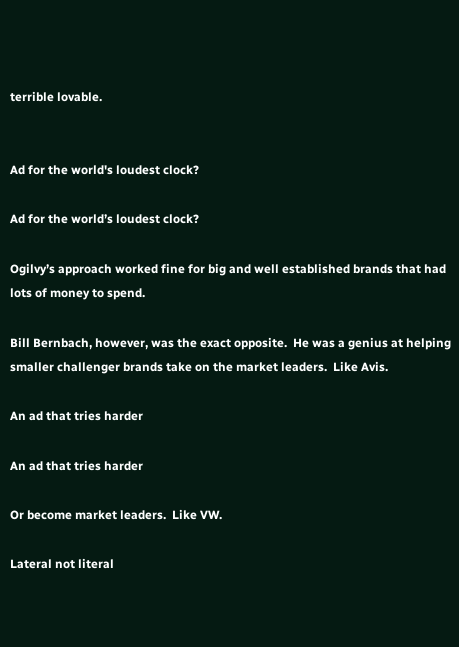terrible lovable.


Ad for the world's loudest clock?

Ad for the world’s loudest clock?

Ogilvy’s approach worked fine for big and well established brands that had lots of money to spend.

Bill Bernbach, however, was the exact opposite.  He was a genius at helping smaller challenger brands take on the market leaders.  Like Avis.

An ad that tries harder

An ad that tries harder

Or become market leaders.  Like VW.

Lateral not literal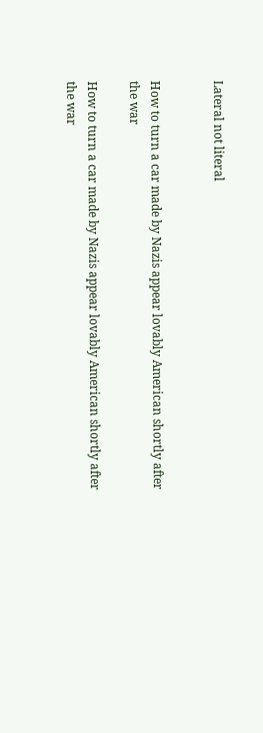Lateral not literal


How to turn a car made by Nazis appear lovably American shortly after the war

How to turn a car made by Nazis appear lovably American shortly after the war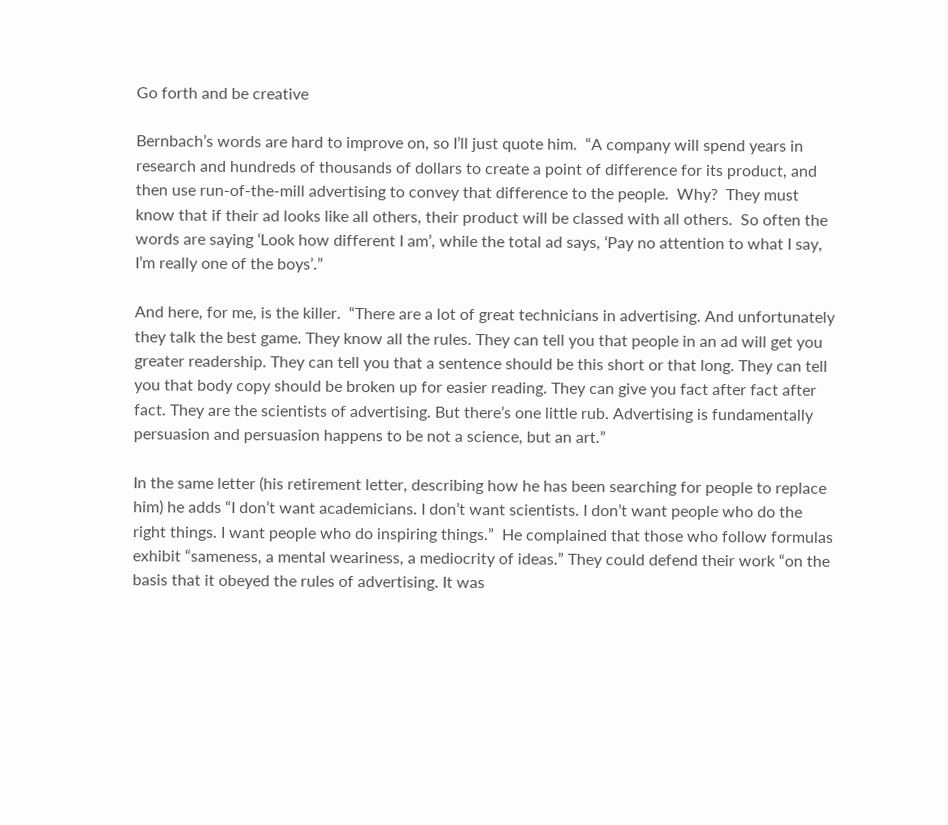Go forth and be creative

Bernbach’s words are hard to improve on, so I’ll just quote him.  “A company will spend years in research and hundreds of thousands of dollars to create a point of difference for its product, and then use run-of-the-mill advertising to convey that difference to the people.  Why?  They must know that if their ad looks like all others, their product will be classed with all others.  So often the words are saying ‘Look how different I am’, while the total ad says, ‘Pay no attention to what I say, I’m really one of the boys’.”

And here, for me, is the killer.  “There are a lot of great technicians in advertising. And unfortunately they talk the best game. They know all the rules. They can tell you that people in an ad will get you greater readership. They can tell you that a sentence should be this short or that long. They can tell you that body copy should be broken up for easier reading. They can give you fact after fact after fact. They are the scientists of advertising. But there’s one little rub. Advertising is fundamentally persuasion and persuasion happens to be not a science, but an art.”

In the same letter (his retirement letter, describing how he has been searching for people to replace him) he adds “I don’t want academicians. I don’t want scientists. I don’t want people who do the right things. I want people who do inspiring things.”  He complained that those who follow formulas exhibit “sameness, a mental weariness, a mediocrity of ideas.” They could defend their work “on the basis that it obeyed the rules of advertising. It was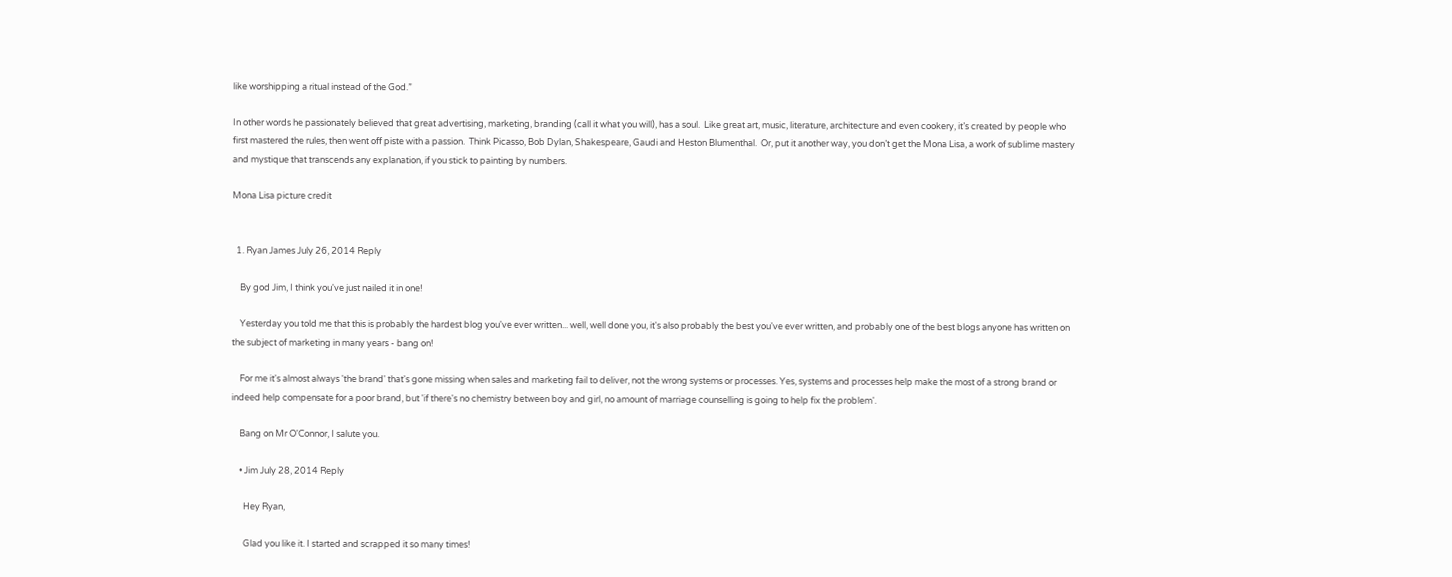like worshipping a ritual instead of the God.”

In other words he passionately believed that great advertising, marketing, branding (call it what you will), has a soul.  Like great art, music, literature, architecture and even cookery, it’s created by people who first mastered the rules, then went off piste with a passion.  Think Picasso, Bob Dylan, Shakespeare, Gaudi and Heston Blumenthal.  Or, put it another way, you don’t get the Mona Lisa, a work of sublime mastery and mystique that transcends any explanation, if you stick to painting by numbers.

Mona Lisa picture credit


  1. Ryan James July 26, 2014 Reply

    By god Jim, I think you've just nailed it in one!

    Yesterday you told me that this is probably the hardest blog you've ever written... well, well done you, it's also probably the best you've ever written, and probably one of the best blogs anyone has written on the subject of marketing in many years - bang on!

    For me it's almost always 'the brand' that's gone missing when sales and marketing fail to deliver, not the wrong systems or processes. Yes, systems and processes help make the most of a strong brand or indeed help compensate for a poor brand, but 'if there's no chemistry between boy and girl, no amount of marriage counselling is going to help fix the problem'.

    Bang on Mr O'Connor, I salute you.

    • Jim July 28, 2014 Reply

      Hey Ryan,

      Glad you like it. I started and scrapped it so many times!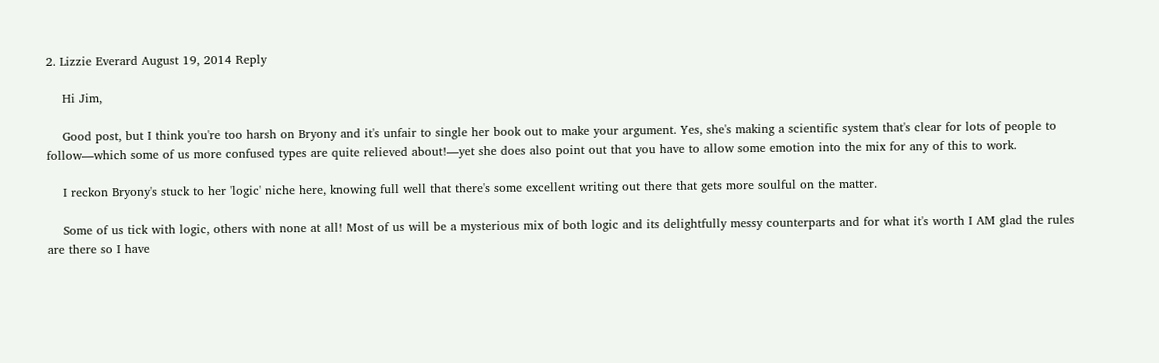2. Lizzie Everard August 19, 2014 Reply

    Hi Jim,

    Good post, but I think you're too harsh on Bryony and it's unfair to single her book out to make your argument. Yes, she's making a scientific system that's clear for lots of people to follow—which some of us more confused types are quite relieved about!—yet she does also point out that you have to allow some emotion into the mix for any of this to work.

    I reckon Bryony's stuck to her 'logic' niche here, knowing full well that there's some excellent writing out there that gets more soulful on the matter.

    Some of us tick with logic, others with none at all! Most of us will be a mysterious mix of both logic and its delightfully messy counterparts and for what it's worth I AM glad the rules are there so I have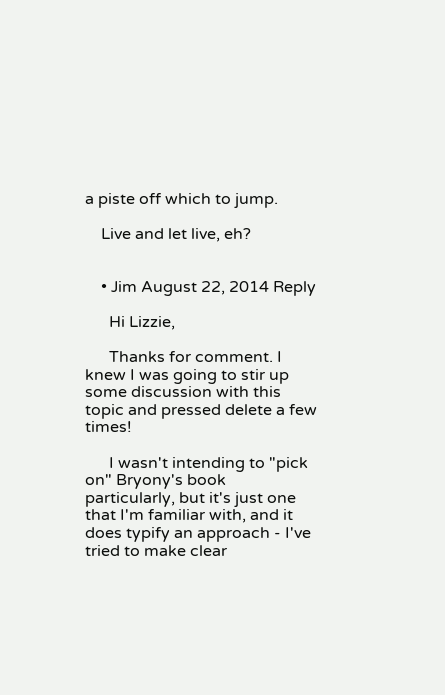a piste off which to jump.

    Live and let live, eh?


    • Jim August 22, 2014 Reply

      Hi Lizzie,

      Thanks for comment. I knew I was going to stir up some discussion with this topic and pressed delete a few times!

      I wasn't intending to "pick on" Bryony's book particularly, but it's just one that I'm familiar with, and it does typify an approach - I've tried to make clear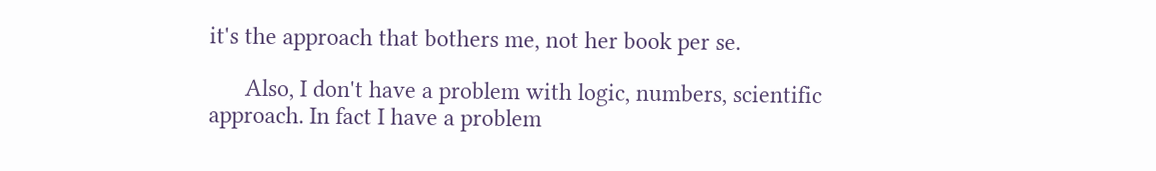it's the approach that bothers me, not her book per se.

      Also, I don't have a problem with logic, numbers, scientific approach. In fact I have a problem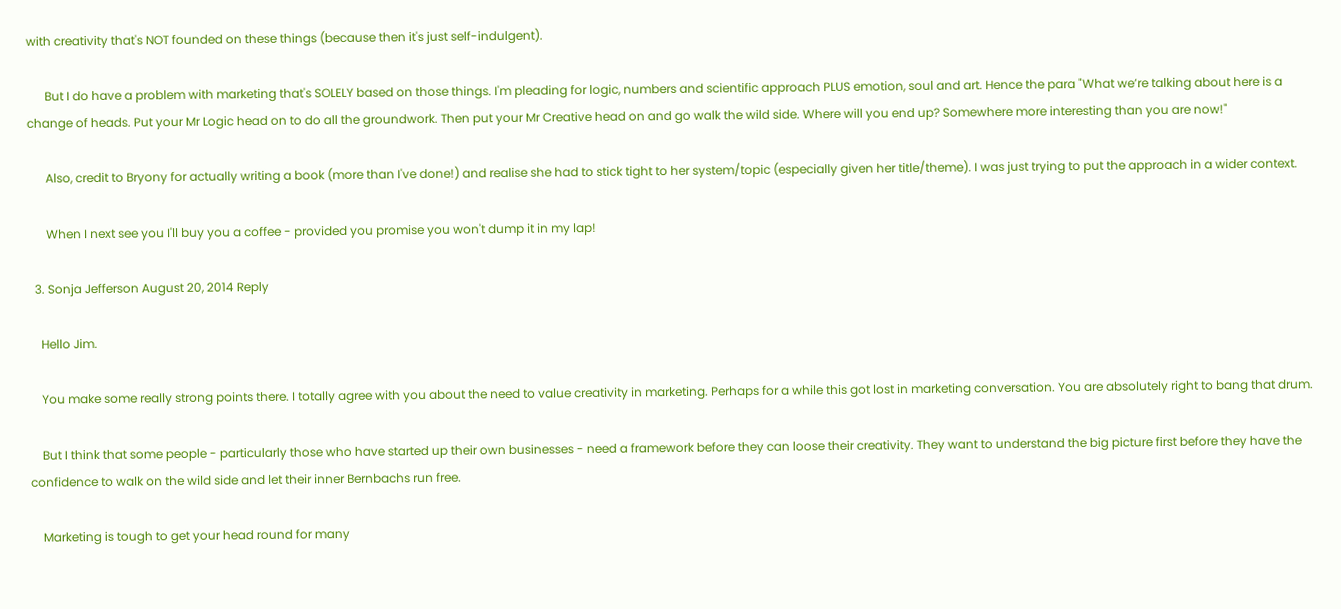with creativity that's NOT founded on these things (because then it's just self-indulgent).

      But I do have a problem with marketing that's SOLELY based on those things. I'm pleading for logic, numbers and scientific approach PLUS emotion, soul and art. Hence the para "What we’re talking about here is a change of heads. Put your Mr Logic head on to do all the groundwork. Then put your Mr Creative head on and go walk the wild side. Where will you end up? Somewhere more interesting than you are now!"

      Also, credit to Bryony for actually writing a book (more than I've done!) and realise she had to stick tight to her system/topic (especially given her title/theme). I was just trying to put the approach in a wider context.

      When I next see you I'll buy you a coffee - provided you promise you won't dump it in my lap!

  3. Sonja Jefferson August 20, 2014 Reply

    Hello Jim.

    You make some really strong points there. I totally agree with you about the need to value creativity in marketing. Perhaps for a while this got lost in marketing conversation. You are absolutely right to bang that drum.

    But I think that some people - particularly those who have started up their own businesses - need a framework before they can loose their creativity. They want to understand the big picture first before they have the confidence to walk on the wild side and let their inner Bernbachs run free.

    Marketing is tough to get your head round for many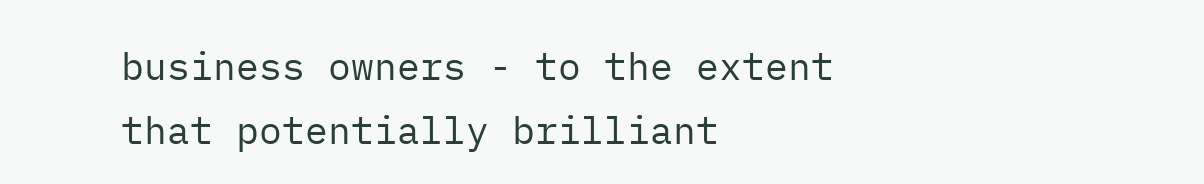business owners - to the extent that potentially brilliant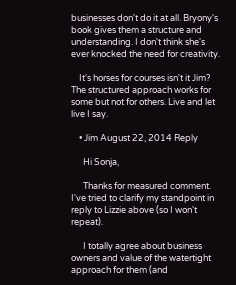businesses don't do it at all. Bryony's book gives them a structure and understanding. I don't think she's ever knocked the need for creativity.

    It's horses for courses isn't it Jim? The structured approach works for some but not for others. Live and let live I say.

    • Jim August 22, 2014 Reply

      Hi Sonja,

      Thanks for measured comment. I've tried to clarify my standpoint in reply to Lizzie above (so I won't repeat).

      I totally agree about business owners and value of the watertight approach for them (and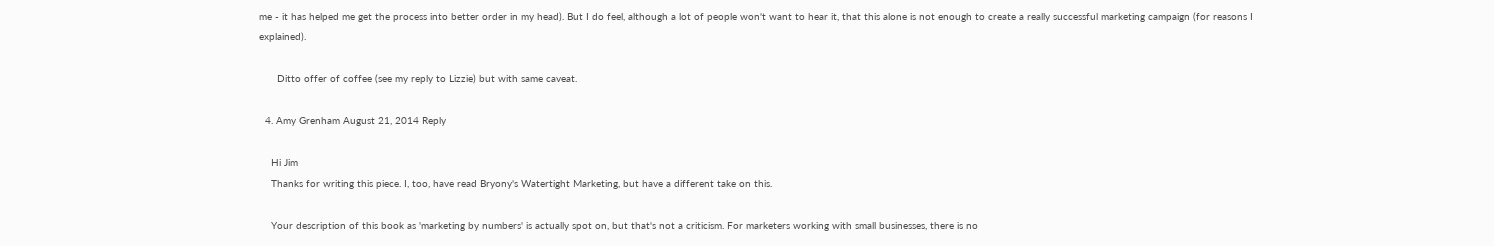me - it has helped me get the process into better order in my head). But I do feel, although a lot of people won't want to hear it, that this alone is not enough to create a really successful marketing campaign (for reasons I explained).

      Ditto offer of coffee (see my reply to Lizzie) but with same caveat.

  4. Amy Grenham August 21, 2014 Reply

    Hi Jim
    Thanks for writing this piece. I, too, have read Bryony's Watertight Marketing, but have a different take on this.

    Your description of this book as 'marketing by numbers' is actually spot on, but that's not a criticism. For marketers working with small businesses, there is no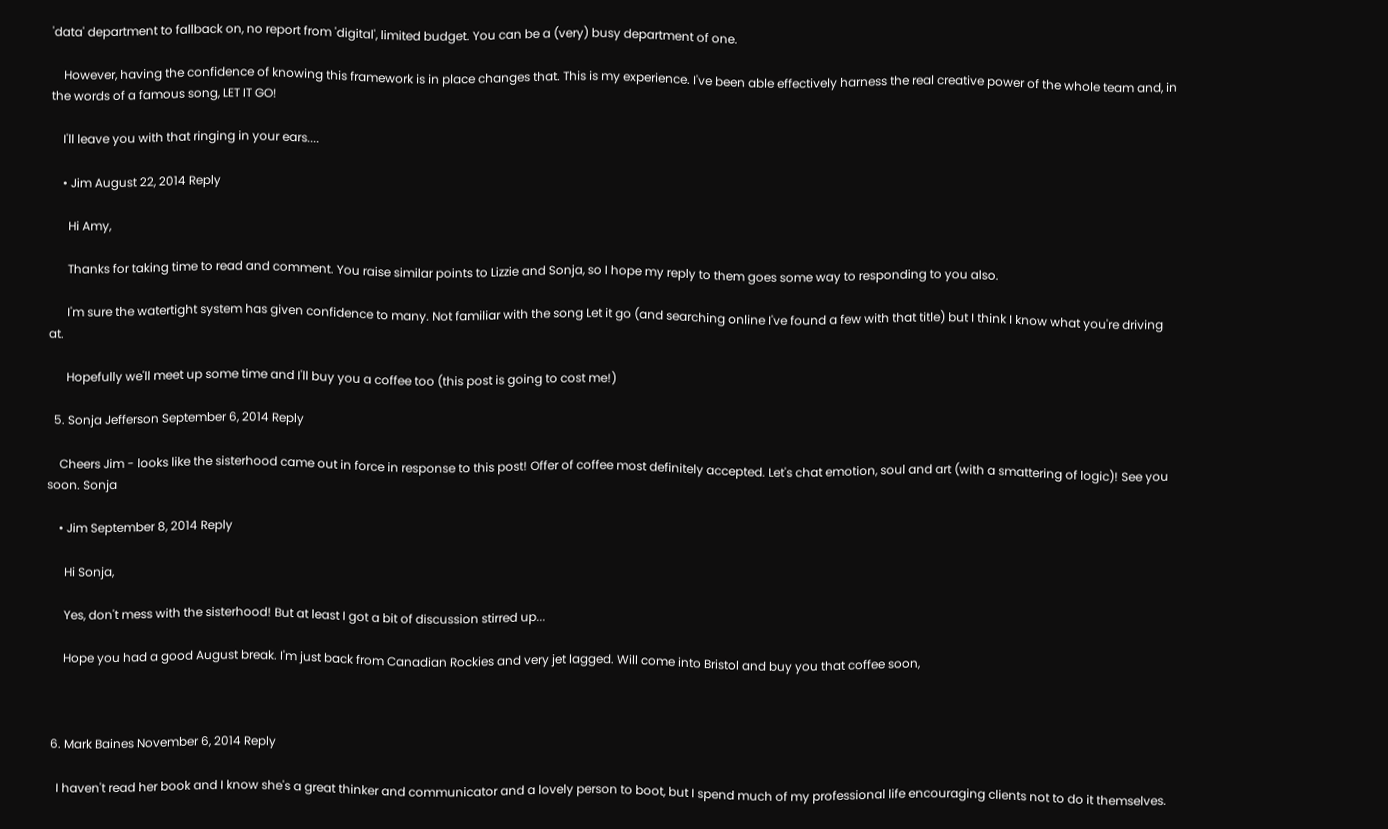'data' department to fallback on, no report from 'digital', limited budget. You can be a (very) busy department of one.

    However, having the confidence of knowing this framework is in place changes that. This is my experience. I've been able effectively harness the real creative power of the whole team and, in the words of a famous song, LET IT GO!

    I'll leave you with that ringing in your ears....

    • Jim August 22, 2014 Reply

      Hi Amy,

      Thanks for taking time to read and comment. You raise similar points to Lizzie and Sonja, so I hope my reply to them goes some way to responding to you also.

      I'm sure the watertight system has given confidence to many. Not familiar with the song Let it go (and searching online I've found a few with that title) but I think I know what you're driving at.

      Hopefully we'll meet up some time and I'll buy you a coffee too (this post is going to cost me!)

  5. Sonja Jefferson September 6, 2014 Reply

    Cheers Jim - looks like the sisterhood came out in force in response to this post! Offer of coffee most definitely accepted. Let's chat emotion, soul and art (with a smattering of logic)! See you soon. Sonja

    • Jim September 8, 2014 Reply

      Hi Sonja,

      Yes, don't mess with the sisterhood! But at least I got a bit of discussion stirred up...

      Hope you had a good August break. I'm just back from Canadian Rockies and very jet lagged. Will come into Bristol and buy you that coffee soon,



  6. Mark Baines November 6, 2014 Reply

    I haven't read her book and I know she's a great thinker and communicator and a lovely person to boot, but I spend much of my professional life encouraging clients not to do it themselves.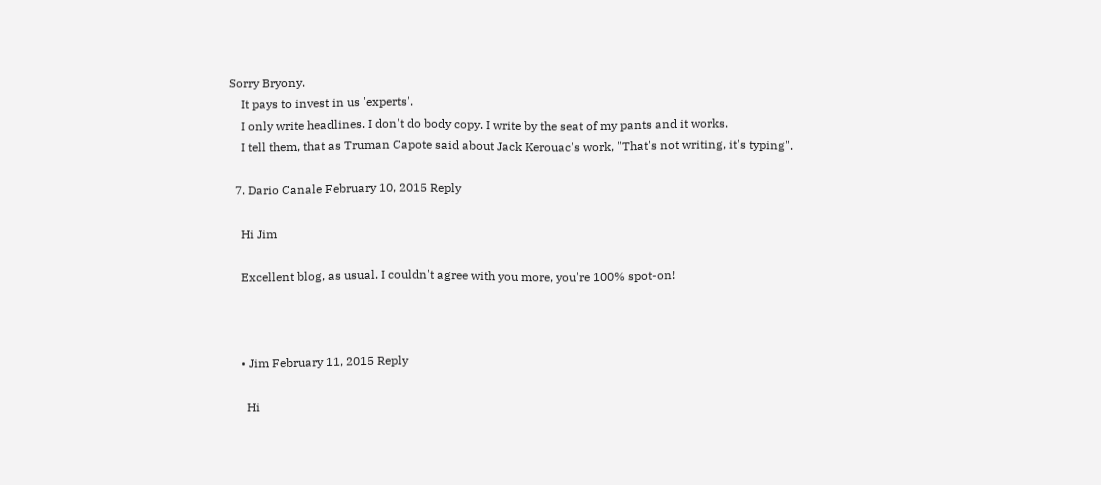Sorry Bryony.
    It pays to invest in us 'experts'.
    I only write headlines. I don't do body copy. I write by the seat of my pants and it works.
    I tell them, that as Truman Capote said about Jack Kerouac's work, "That's not writing, it's typing".

  7. Dario Canale February 10, 2015 Reply

    Hi Jim

    Excellent blog, as usual. I couldn't agree with you more, you're 100% spot-on!



    • Jim February 11, 2015 Reply

      Hi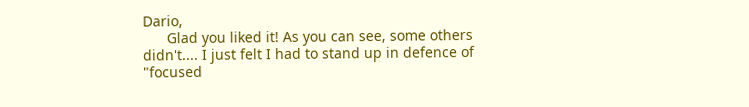Dario,
      Glad you liked it! As you can see, some others didn't.... I just felt I had to stand up in defence of "focused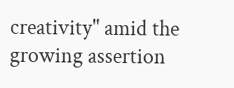creativity" amid the growing assertion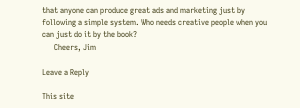that anyone can produce great ads and marketing just by following a simple system. Who needs creative people when you can just do it by the book?
      Cheers, Jim

Leave a Reply

This site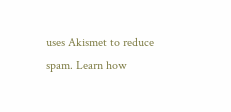uses Akismet to reduce spam. Learn how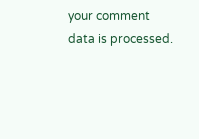your comment data is processed.